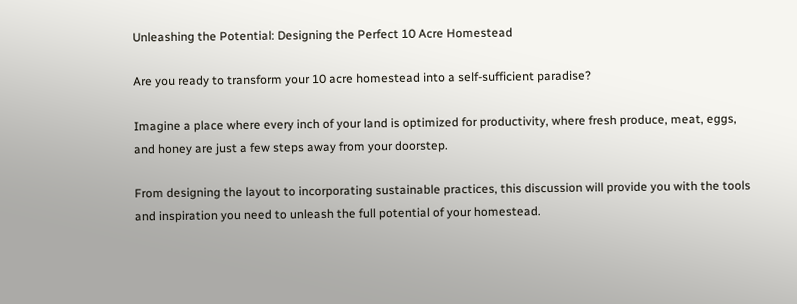Unleashing the Potential: Designing the Perfect 10 Acre Homestead

Are you ready to transform your 10 acre homestead into a self-sufficient paradise?

Imagine a place where every inch of your land is optimized for productivity, where fresh produce, meat, eggs, and honey are just a few steps away from your doorstep.

From designing the layout to incorporating sustainable practices, this discussion will provide you with the tools and inspiration you need to unleash the full potential of your homestead.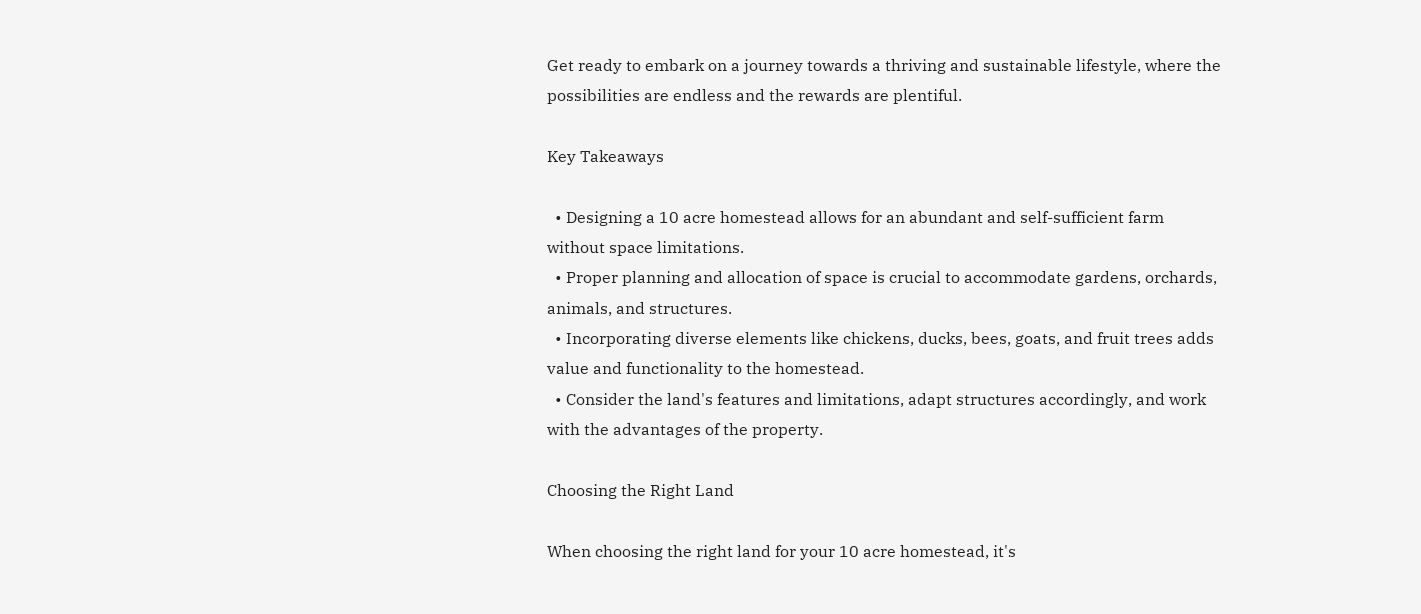Get ready to embark on a journey towards a thriving and sustainable lifestyle, where the possibilities are endless and the rewards are plentiful.

Key Takeaways

  • Designing a 10 acre homestead allows for an abundant and self-sufficient farm without space limitations.
  • Proper planning and allocation of space is crucial to accommodate gardens, orchards, animals, and structures.
  • Incorporating diverse elements like chickens, ducks, bees, goats, and fruit trees adds value and functionality to the homestead.
  • Consider the land's features and limitations, adapt structures accordingly, and work with the advantages of the property.

Choosing the Right Land

When choosing the right land for your 10 acre homestead, it's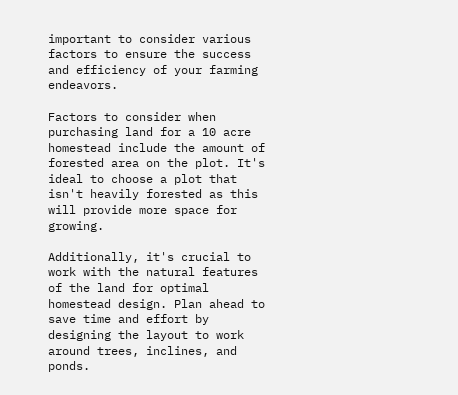important to consider various factors to ensure the success and efficiency of your farming endeavors.

Factors to consider when purchasing land for a 10 acre homestead include the amount of forested area on the plot. It's ideal to choose a plot that isn't heavily forested as this will provide more space for growing.

Additionally, it's crucial to work with the natural features of the land for optimal homestead design. Plan ahead to save time and effort by designing the layout to work around trees, inclines, and ponds.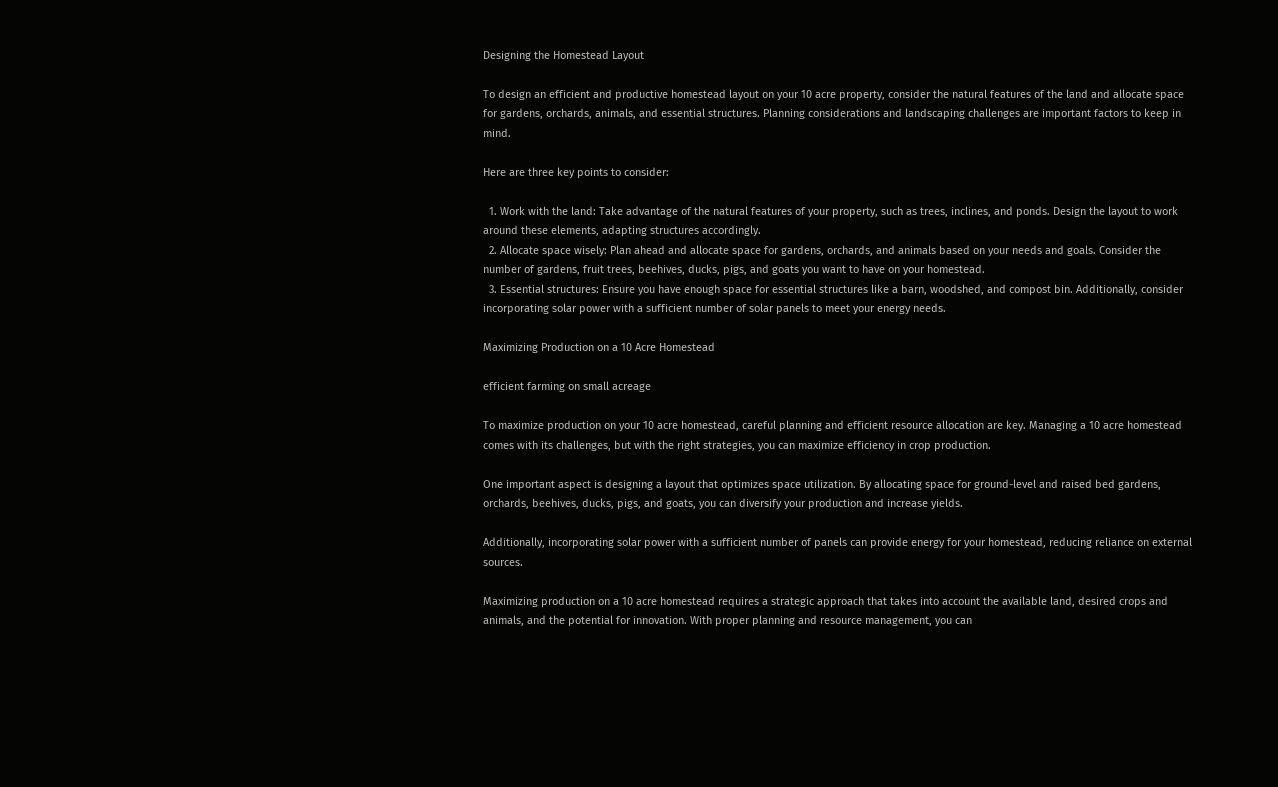Designing the Homestead Layout

To design an efficient and productive homestead layout on your 10 acre property, consider the natural features of the land and allocate space for gardens, orchards, animals, and essential structures. Planning considerations and landscaping challenges are important factors to keep in mind.

Here are three key points to consider:

  1. Work with the land: Take advantage of the natural features of your property, such as trees, inclines, and ponds. Design the layout to work around these elements, adapting structures accordingly.
  2. Allocate space wisely: Plan ahead and allocate space for gardens, orchards, and animals based on your needs and goals. Consider the number of gardens, fruit trees, beehives, ducks, pigs, and goats you want to have on your homestead.
  3. Essential structures: Ensure you have enough space for essential structures like a barn, woodshed, and compost bin. Additionally, consider incorporating solar power with a sufficient number of solar panels to meet your energy needs.

Maximizing Production on a 10 Acre Homestead

efficient farming on small acreage

To maximize production on your 10 acre homestead, careful planning and efficient resource allocation are key. Managing a 10 acre homestead comes with its challenges, but with the right strategies, you can maximize efficiency in crop production.

One important aspect is designing a layout that optimizes space utilization. By allocating space for ground-level and raised bed gardens, orchards, beehives, ducks, pigs, and goats, you can diversify your production and increase yields.

Additionally, incorporating solar power with a sufficient number of panels can provide energy for your homestead, reducing reliance on external sources.

Maximizing production on a 10 acre homestead requires a strategic approach that takes into account the available land, desired crops and animals, and the potential for innovation. With proper planning and resource management, you can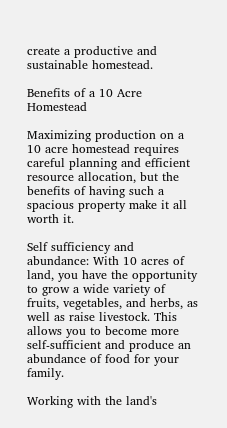create a productive and sustainable homestead.

Benefits of a 10 Acre Homestead

Maximizing production on a 10 acre homestead requires careful planning and efficient resource allocation, but the benefits of having such a spacious property make it all worth it.

Self sufficiency and abundance: With 10 acres of land, you have the opportunity to grow a wide variety of fruits, vegetables, and herbs, as well as raise livestock. This allows you to become more self-sufficient and produce an abundance of food for your family.

Working with the land's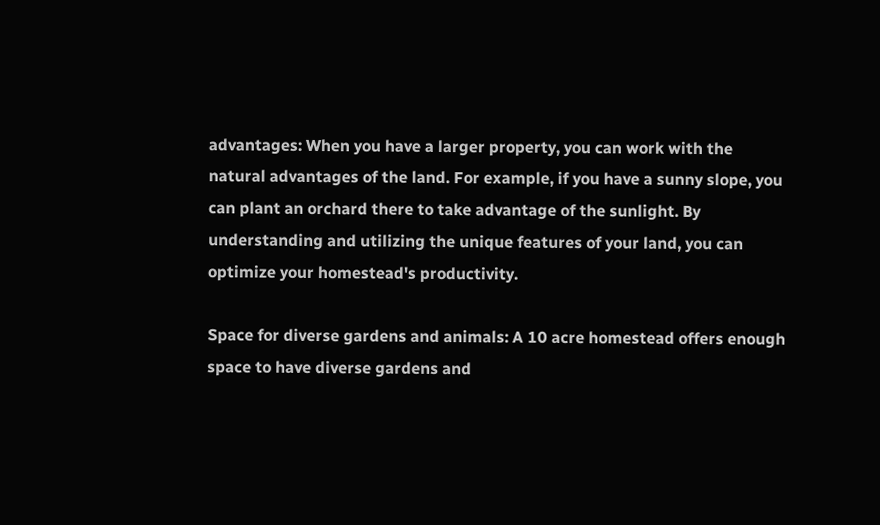advantages: When you have a larger property, you can work with the natural advantages of the land. For example, if you have a sunny slope, you can plant an orchard there to take advantage of the sunlight. By understanding and utilizing the unique features of your land, you can optimize your homestead's productivity.

Space for diverse gardens and animals: A 10 acre homestead offers enough space to have diverse gardens and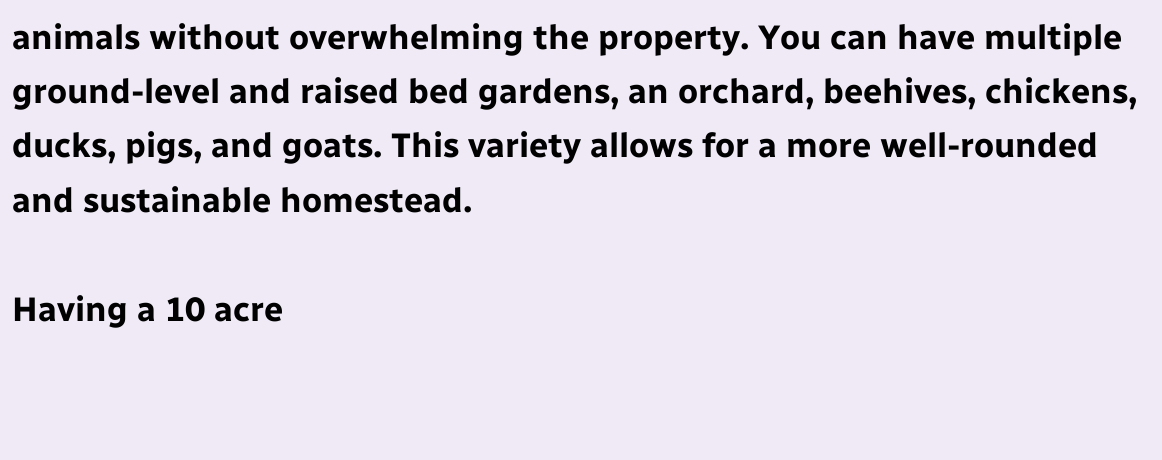animals without overwhelming the property. You can have multiple ground-level and raised bed gardens, an orchard, beehives, chickens, ducks, pigs, and goats. This variety allows for a more well-rounded and sustainable homestead.

Having a 10 acre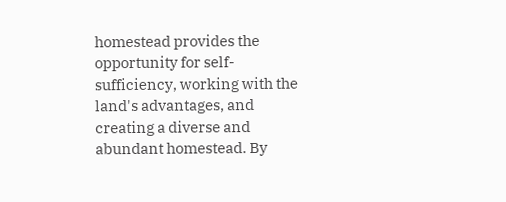homestead provides the opportunity for self-sufficiency, working with the land's advantages, and creating a diverse and abundant homestead. By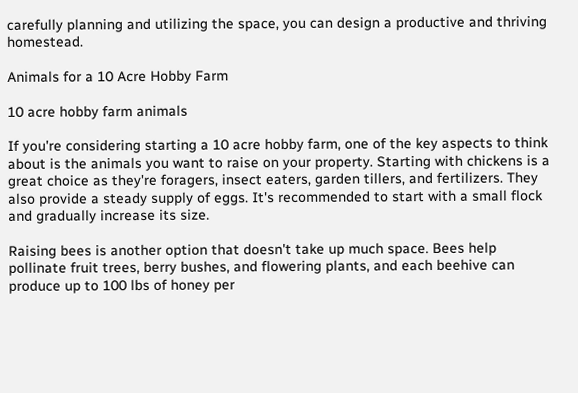carefully planning and utilizing the space, you can design a productive and thriving homestead.

Animals for a 10 Acre Hobby Farm

10 acre hobby farm animals

If you're considering starting a 10 acre hobby farm, one of the key aspects to think about is the animals you want to raise on your property. Starting with chickens is a great choice as they're foragers, insect eaters, garden tillers, and fertilizers. They also provide a steady supply of eggs. It's recommended to start with a small flock and gradually increase its size.

Raising bees is another option that doesn't take up much space. Bees help pollinate fruit trees, berry bushes, and flowering plants, and each beehive can produce up to 100 lbs of honey per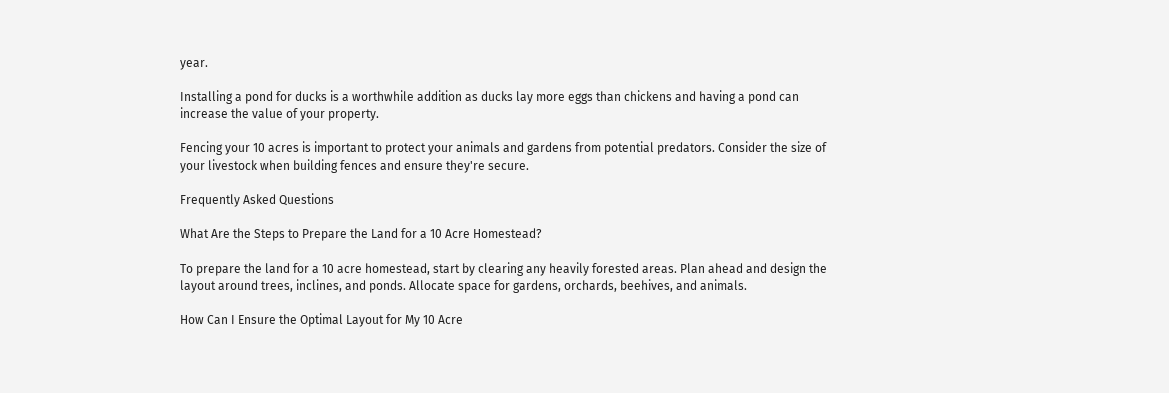year.

Installing a pond for ducks is a worthwhile addition as ducks lay more eggs than chickens and having a pond can increase the value of your property.

Fencing your 10 acres is important to protect your animals and gardens from potential predators. Consider the size of your livestock when building fences and ensure they're secure.

Frequently Asked Questions

What Are the Steps to Prepare the Land for a 10 Acre Homestead?

To prepare the land for a 10 acre homestead, start by clearing any heavily forested areas. Plan ahead and design the layout around trees, inclines, and ponds. Allocate space for gardens, orchards, beehives, and animals.

How Can I Ensure the Optimal Layout for My 10 Acre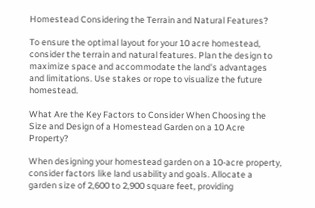Homestead Considering the Terrain and Natural Features?

To ensure the optimal layout for your 10 acre homestead, consider the terrain and natural features. Plan the design to maximize space and accommodate the land's advantages and limitations. Use stakes or rope to visualize the future homestead.

What Are the Key Factors to Consider When Choosing the Size and Design of a Homestead Garden on a 10 Acre Property?

When designing your homestead garden on a 10-acre property, consider factors like land usability and goals. Allocate a garden size of 2,600 to 2,900 square feet, providing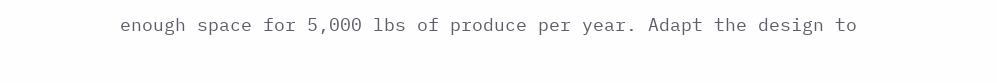enough space for 5,000 lbs of produce per year. Adapt the design to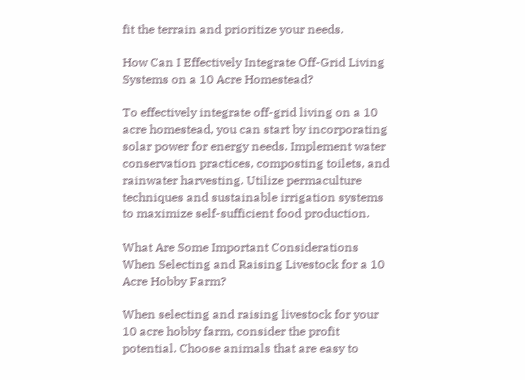fit the terrain and prioritize your needs.

How Can I Effectively Integrate Off-Grid Living Systems on a 10 Acre Homestead?

To effectively integrate off-grid living on a 10 acre homestead, you can start by incorporating solar power for energy needs. Implement water conservation practices, composting toilets, and rainwater harvesting. Utilize permaculture techniques and sustainable irrigation systems to maximize self-sufficient food production.

What Are Some Important Considerations When Selecting and Raising Livestock for a 10 Acre Hobby Farm?

When selecting and raising livestock for your 10 acre hobby farm, consider the profit potential. Choose animals that are easy to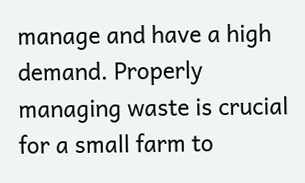manage and have a high demand. Properly managing waste is crucial for a small farm to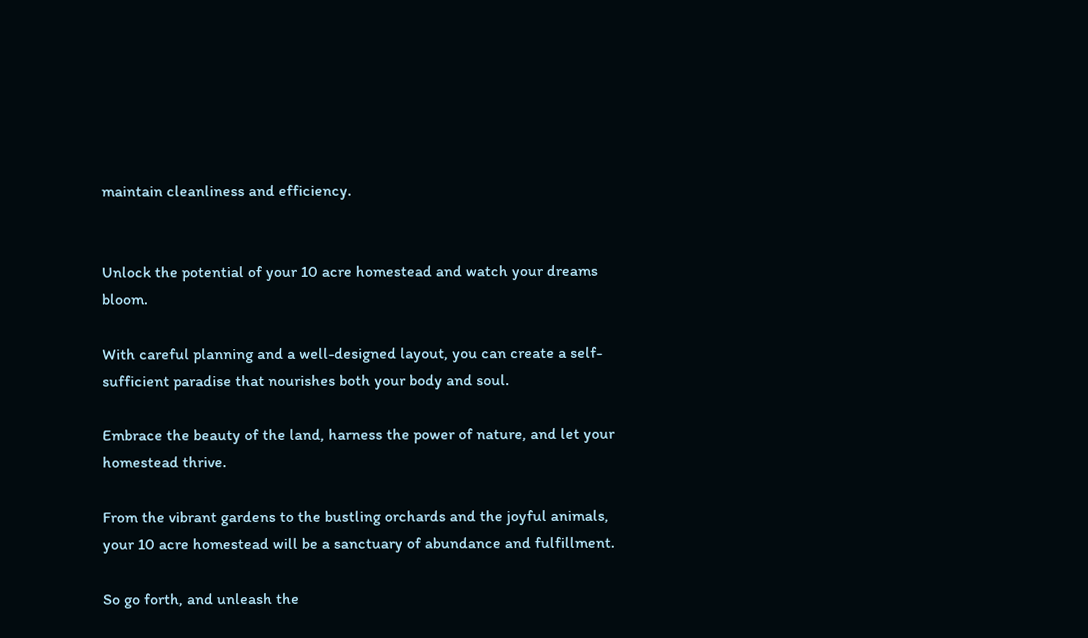maintain cleanliness and efficiency.


Unlock the potential of your 10 acre homestead and watch your dreams bloom.

With careful planning and a well-designed layout, you can create a self-sufficient paradise that nourishes both your body and soul.

Embrace the beauty of the land, harness the power of nature, and let your homestead thrive.

From the vibrant gardens to the bustling orchards and the joyful animals, your 10 acre homestead will be a sanctuary of abundance and fulfillment.

So go forth, and unleash the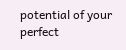potential of your perfect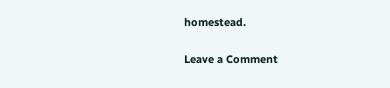homestead.

Leave a Comment